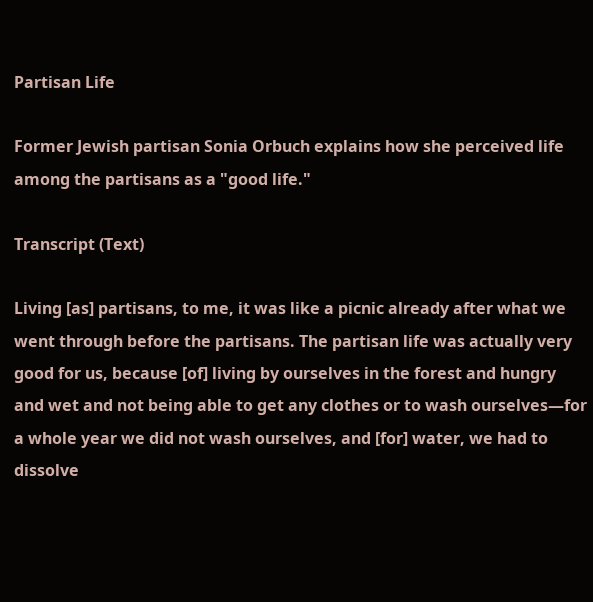Partisan Life

Former Jewish partisan Sonia Orbuch explains how she perceived life among the partisans as a "good life."

Transcript (Text)

Living [as] partisans, to me, it was like a picnic already after what we went through before the partisans. The partisan life was actually very good for us, because [of] living by ourselves in the forest and hungry and wet and not being able to get any clothes or to wash ourselves—for a whole year we did not wash ourselves, and [for] water, we had to dissolve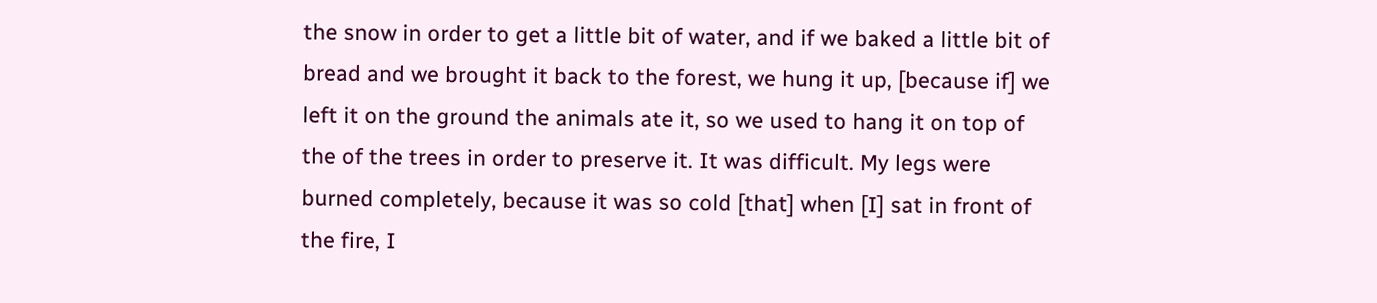the snow in order to get a little bit of water, and if we baked a little bit of bread and we brought it back to the forest, we hung it up, [because if] we left it on the ground the animals ate it, so we used to hang it on top of the of the trees in order to preserve it. It was difficult. My legs were burned completely, because it was so cold [that] when [I] sat in front of the fire, I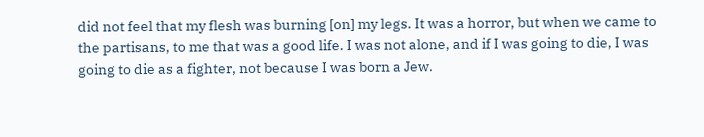did not feel that my flesh was burning [on] my legs. It was a horror, but when we came to the partisans, to me that was a good life. I was not alone, and if I was going to die, I was going to die as a fighter, not because I was born a Jew.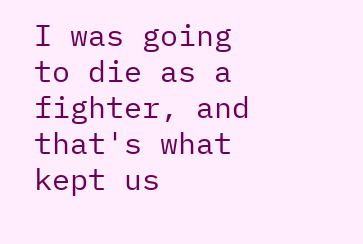I was going to die as a fighter, and that's what kept us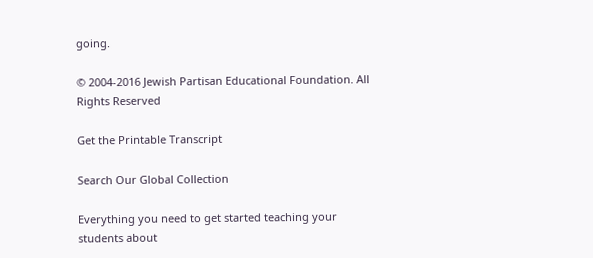going.

© 2004-2016 Jewish Partisan Educational Foundation. All Rights Reserved

Get the Printable Transcript

Search Our Global Collection

Everything you need to get started teaching your students about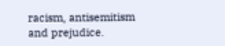racism, antisemitism and prejudice.